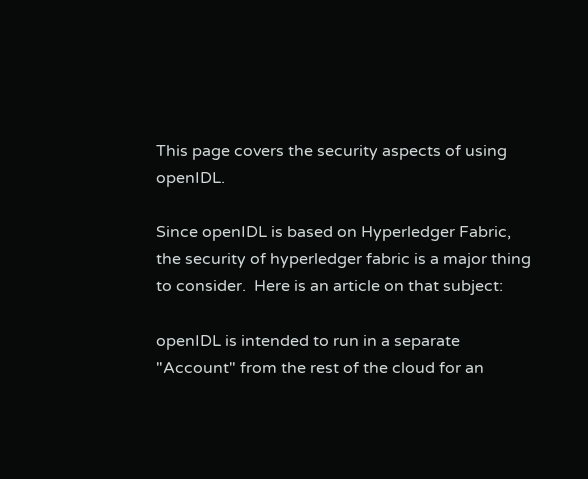This page covers the security aspects of using openIDL.

Since openIDL is based on Hyperledger Fabric, the security of hyperledger fabric is a major thing to consider.  Here is an article on that subject:

openIDL is intended to run in a separate "Account" from the rest of the cloud for an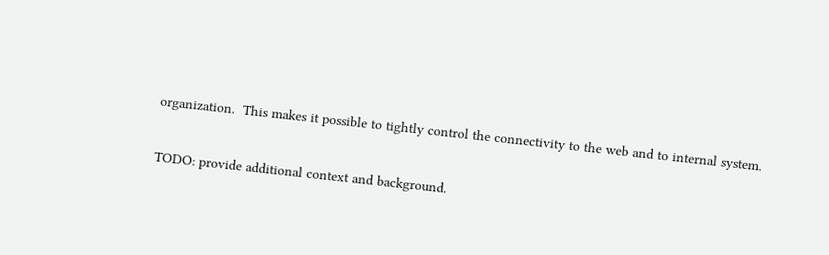organization.  This makes it possible to tightly control the connectivity to the web and to internal system.

TODO: provide additional context and background.